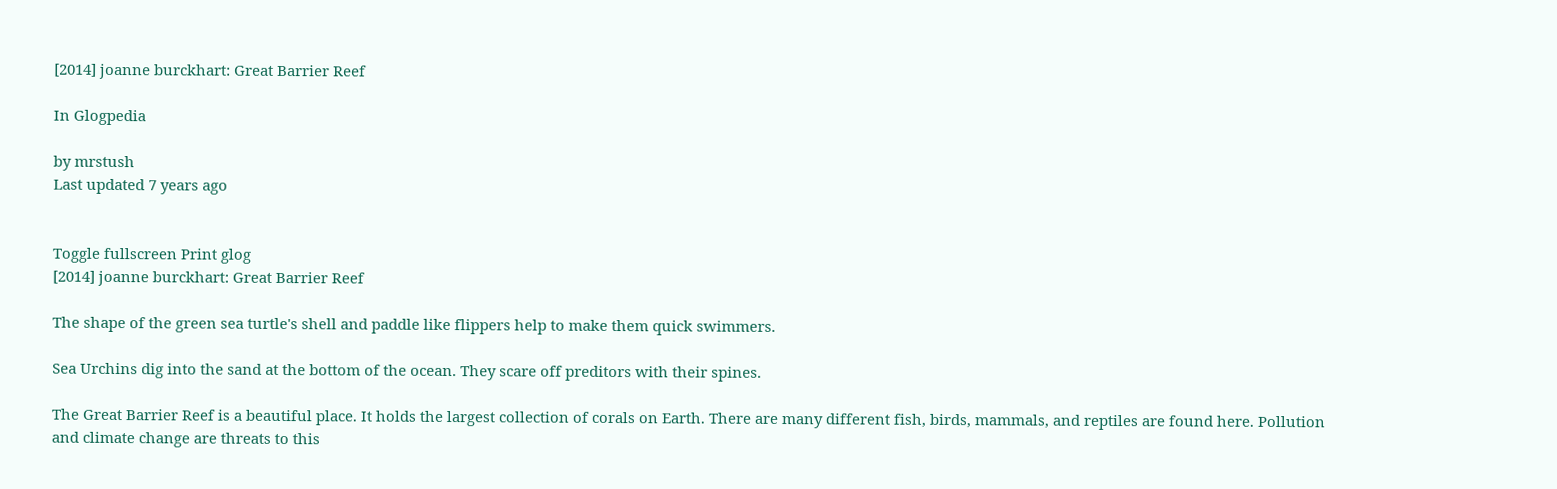[2014] joanne burckhart: Great Barrier Reef

In Glogpedia

by mrstush
Last updated 7 years ago


Toggle fullscreen Print glog
[2014] joanne burckhart: Great Barrier Reef

The shape of the green sea turtle's shell and paddle like flippers help to make them quick swimmers.

Sea Urchins dig into the sand at the bottom of the ocean. They scare off preditors with their spines.

The Great Barrier Reef is a beautiful place. It holds the largest collection of corals on Earth. There are many different fish, birds, mammals, and reptiles are found here. Pollution and climate change are threats to this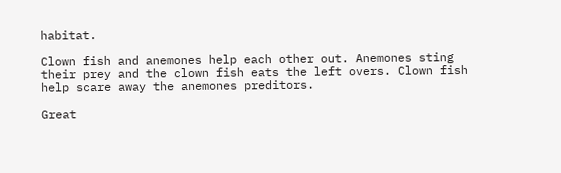habitat.

Clown fish and anemones help each other out. Anemones sting their prey and the clown fish eats the left overs. Clown fish help scare away the anemones preditors.

Great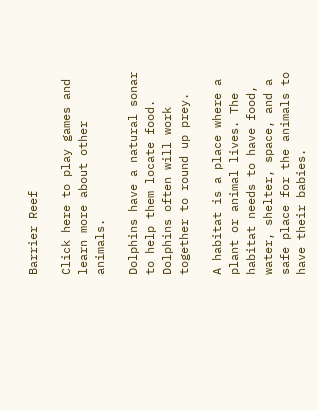Barrier Reef

Click here to play games and learn more about other animals.

Dolphins have a natural sonar to help them locate food. Dolphins often will work together to round up prey.

A habitat is a place where a plant or animal lives. The habitat needs to have food, water, shelter, space, and a safe place for the animals to have their babies.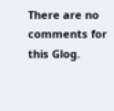There are no comments for this Glog.